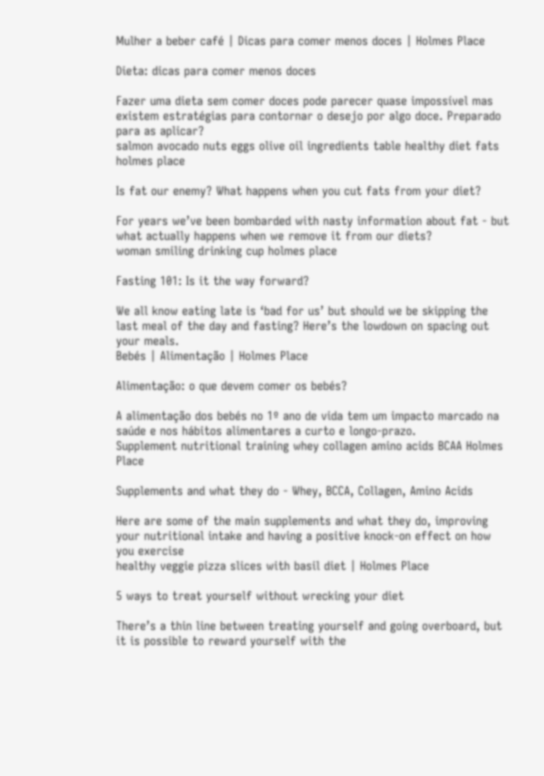Mulher a beber café | Dicas para comer menos doces | Holmes Place

Dieta: dicas para comer menos doces

Fazer uma dieta sem comer doces pode parecer quase impossível mas existem estratégias para contornar o desejo por algo doce. Preparado para as aplicar?
salmon avocado nuts eggs olive oil ingredients table healthy diet fats holmes place

Is fat our enemy? What happens when you cut fats from your diet?

For years we’ve been bombarded with nasty information about fat - but what actually happens when we remove it from our diets?
woman smiling drinking cup holmes place

Fasting 101: Is it the way forward?

We all know eating late is ‘bad for us’ but should we be skipping the last meal of the day and fasting? Here’s the lowdown on spacing out your meals.
Bebés | Alimentação | Holmes Place

Alimentação: o que devem comer os bebés?

A alimentação dos bebés no 1º ano de vida tem um impacto marcado na saúde e nos hábitos alimentares a curto e longo-prazo.
Supplement nutritional training whey collagen amino acids BCAA Holmes Place

Supplements and what they do - Whey, BCCA, Collagen, Amino Acids

Here are some of the main supplements and what they do, improving your nutritional intake and having a positive knock-on effect on how you exercise
healthy veggie pizza slices with basil diet | Holmes Place

5 ways to treat yourself without wrecking your diet

There’s a thin line between treating yourself and going overboard, but it is possible to reward yourself with the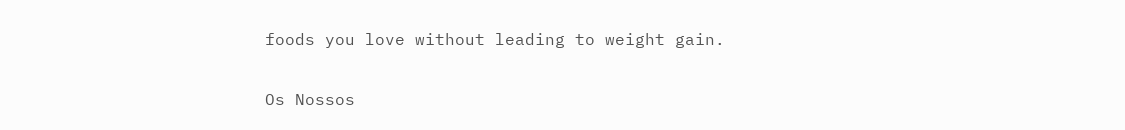foods you love without leading to weight gain.

Os Nossos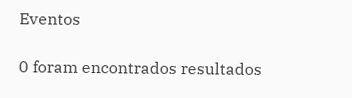Eventos

0 foram encontrados resultados